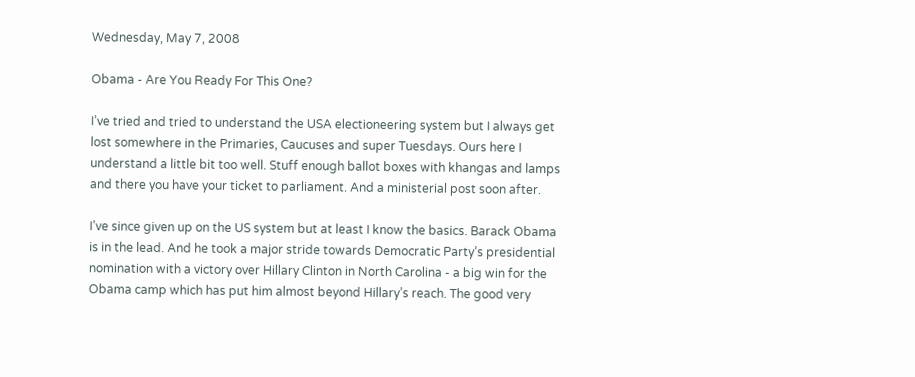Wednesday, May 7, 2008

Obama - Are You Ready For This One?

I’ve tried and tried to understand the USA electioneering system but I always get lost somewhere in the Primaries, Caucuses and super Tuesdays. Ours here I understand a little bit too well. Stuff enough ballot boxes with khangas and lamps and there you have your ticket to parliament. And a ministerial post soon after.

I’ve since given up on the US system but at least I know the basics. Barack Obama is in the lead. And he took a major stride towards Democratic Party’s presidential nomination with a victory over Hillary Clinton in North Carolina - a big win for the Obama camp which has put him almost beyond Hillary’s reach. The good very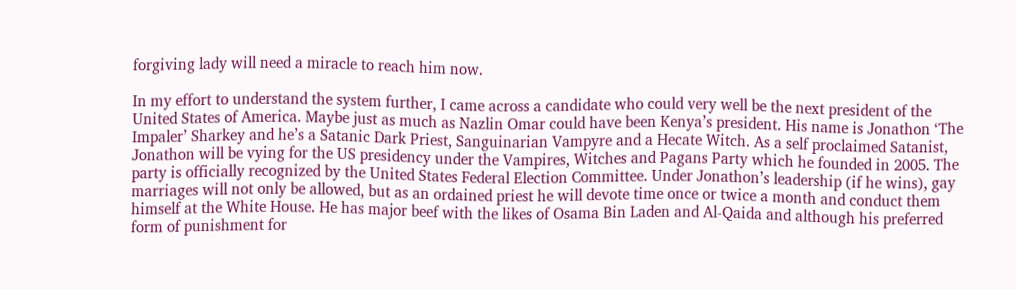forgiving lady will need a miracle to reach him now.

In my effort to understand the system further, I came across a candidate who could very well be the next president of the United States of America. Maybe just as much as Nazlin Omar could have been Kenya’s president. His name is Jonathon ‘The Impaler’ Sharkey and he’s a Satanic Dark Priest, Sanguinarian Vampyre and a Hecate Witch. As a self proclaimed Satanist, Jonathon will be vying for the US presidency under the Vampires, Witches and Pagans Party which he founded in 2005. The party is officially recognized by the United States Federal Election Committee. Under Jonathon’s leadership (if he wins), gay marriages will not only be allowed, but as an ordained priest he will devote time once or twice a month and conduct them himself at the White House. He has major beef with the likes of Osama Bin Laden and Al-Qaida and although his preferred form of punishment for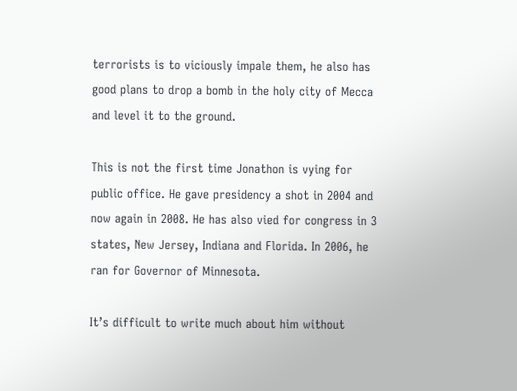terrorists is to viciously impale them, he also has good plans to drop a bomb in the holy city of Mecca and level it to the ground.

This is not the first time Jonathon is vying for public office. He gave presidency a shot in 2004 and now again in 2008. He has also vied for congress in 3 states, New Jersey, Indiana and Florida. In 2006, he ran for Governor of Minnesota.

It’s difficult to write much about him without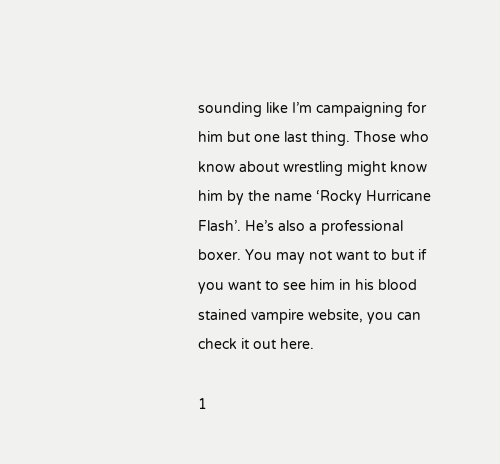sounding like I’m campaigning for him but one last thing. Those who know about wrestling might know him by the name ‘Rocky Hurricane Flash’. He’s also a professional boxer. You may not want to but if you want to see him in his blood stained vampire website, you can check it out here.

1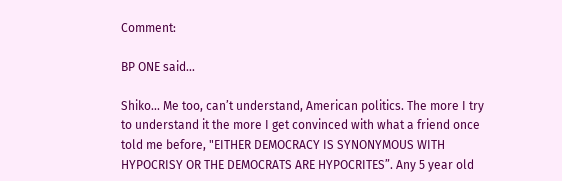Comment:

BP ONE said...

Shiko... Me too, can’t understand, American politics. The more I try to understand it the more I get convinced with what a friend once told me before, "EITHER DEMOCRACY IS SYNONYMOUS WITH HYPOCRISY OR THE DEMOCRATS ARE HYPOCRITES”. Any 5 year old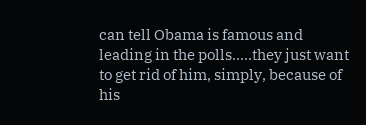can tell Obama is famous and leading in the polls…..they just want to get rid of him, simply, because of his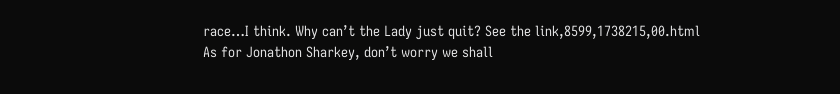race…I think. Why can’t the Lady just quit? See the link,8599,1738215,00.html
As for Jonathon Sharkey, don’t worry we shall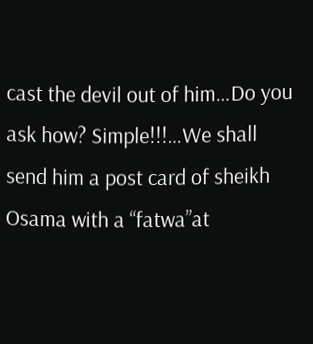cast the devil out of him…Do you ask how? Simple!!!…We shall send him a post card of sheikh Osama with a “fatwa”at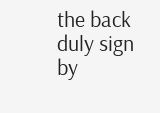the back duly sign by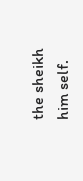the sheikh him self.